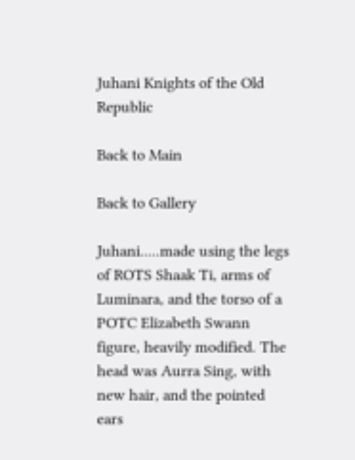Juhani Knights of the Old Republic

Back to Main

Back to Gallery

Juhani.....made using the legs of ROTS Shaak Ti, arms of Luminara, and the torso of a POTC Elizabeth Swann figure, heavily modified. The head was Aurra Sing, with new hair, and the pointed ears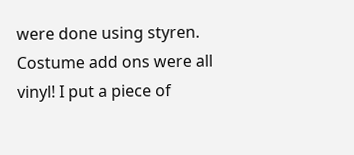were done using styren. Costume add ons were all vinyl! I put a piece of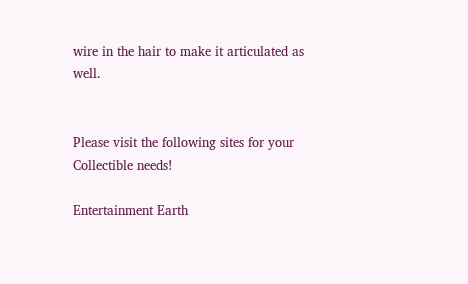wire in the hair to make it articulated as well.


Please visit the following sites for your Collectible needs!

Entertainment Earth